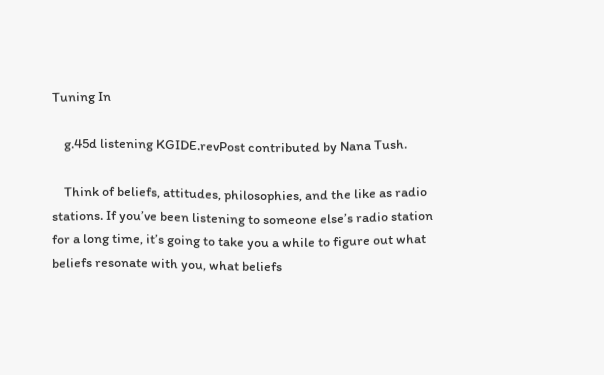Tuning In

    g.45d listening KGIDE.revPost contributed by Nana Tush.

    Think of beliefs, attitudes, philosophies, and the like as radio stations. If you’ve been listening to someone else’s radio station for a long time, it’s going to take you a while to figure out what beliefs resonate with you, what beliefs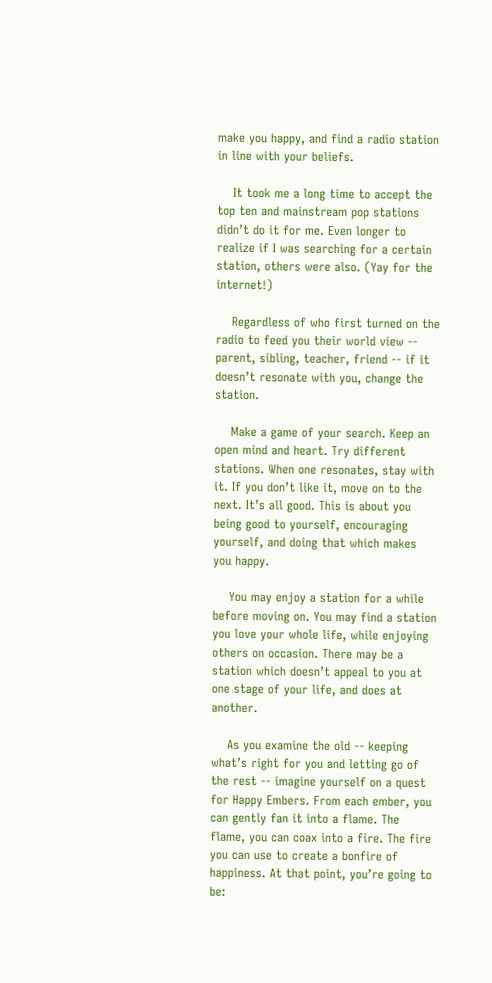make you happy, and find a radio station in line with your beliefs.

    It took me a long time to accept the top ten and mainstream pop stations didn’t do it for me. Even longer to realize if I was searching for a certain station, others were also. (Yay for the internet!)

    Regardless of who first turned on the radio to feed you their world view ‑‑ parent, sibling, teacher, friend ‑‑ if it doesn’t resonate with you, change the station.

    Make a game of your search. Keep an open mind and heart. Try different stations. When one resonates, stay with it. If you don’t like it, move on to the next. It’s all good. This is about you being good to yourself, encouraging yourself, and doing that which makes you happy.

    You may enjoy a station for a while before moving on. You may find a station you love your whole life, while enjoying others on occasion. There may be a station which doesn’t appeal to you at one stage of your life, and does at another.

    As you examine the old ‑‑ keeping what’s right for you and letting go of the rest ‑‑ imagine yourself on a quest for Happy Embers. From each ember, you can gently fan it into a flame. The flame, you can coax into a fire. The fire you can use to create a bonfire of happiness. At that point, you’re going to be: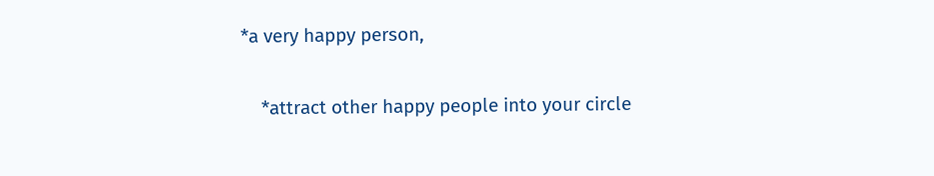*a very happy person,

    *attract other happy people into your circle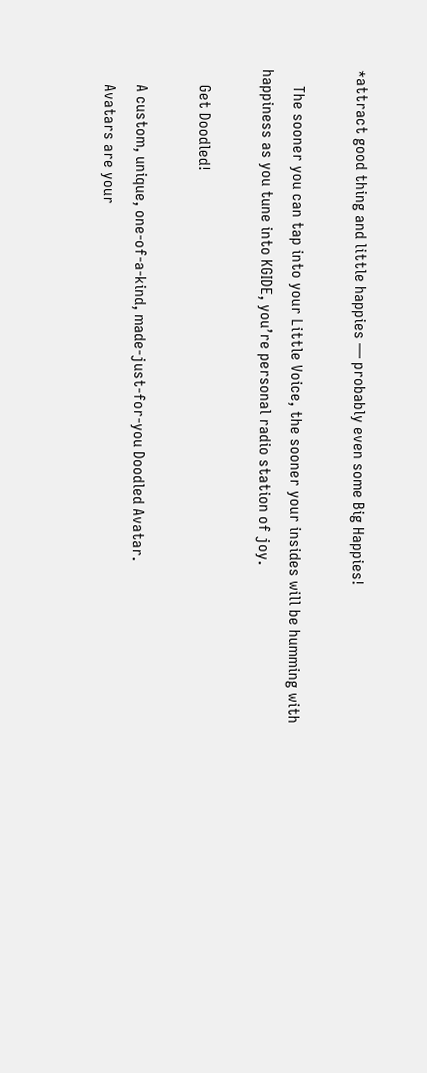*attract good thing and little happies — probably even some Big Happies!

    The sooner you can tap into your Little Voice, the sooner your insides will be humming with happiness as you tune into KGIDE, you’re personal radio station of joy.

    Get Doodled!

    A custom, unique, one-of-a-kind, made-just-for-you Doodled Avatar.
    Avatars are your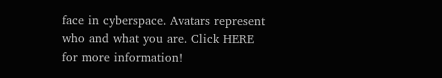face in cyberspace. Avatars represent who and what you are. Click HERE for more information!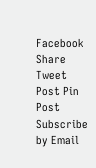Facebook Share Tweet Post Pin Post Subscribe by Email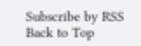Subscribe by RSS Back to Top